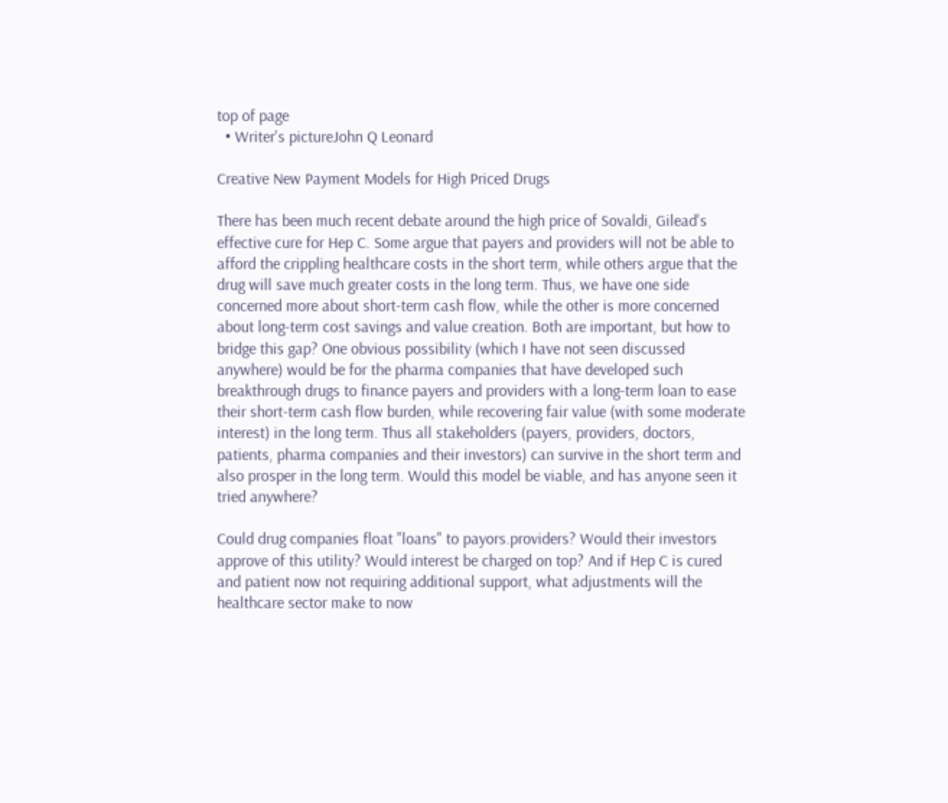top of page
  • Writer's pictureJohn Q Leonard

Creative New Payment Models for High Priced Drugs

There has been much recent debate around the high price of Sovaldi, Gilead's effective cure for Hep C. Some argue that payers and providers will not be able to afford the crippling healthcare costs in the short term, while others argue that the drug will save much greater costs in the long term. Thus, we have one side concerned more about short-term cash flow, while the other is more concerned about long-term cost savings and value creation. Both are important, but how to bridge this gap? One obvious possibility (which I have not seen discussed anywhere) would be for the pharma companies that have developed such breakthrough drugs to finance payers and providers with a long-term loan to ease their short-term cash flow burden, while recovering fair value (with some moderate interest) in the long term. Thus all stakeholders (payers, providers, doctors, patients, pharma companies and their investors) can survive in the short term and also prosper in the long term. Would this model be viable, and has anyone seen it tried anywhere?

Could drug companies float "loans" to payors.providers? Would their investors approve of this utility? Would interest be charged on top? And if Hep C is cured and patient now not requiring additional support, what adjustments will the healthcare sector make to now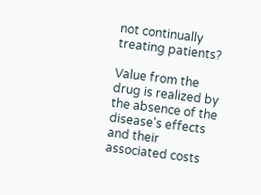not continually treating patients?

Value from the drug is realized by the absence of the disease's effects and their associated costs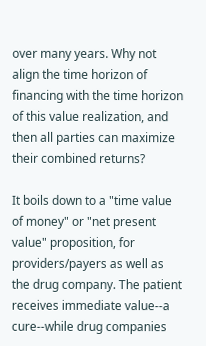over many years. Why not align the time horizon of financing with the time horizon of this value realization, and then all parties can maximize their combined returns?

It boils down to a "time value of money" or "net present value" proposition, for providers/payers as well as the drug company. The patient receives immediate value--a cure--while drug companies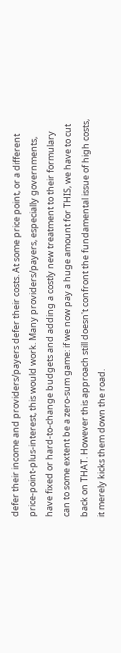defer their income and providers/payers defer their costs. At some price point, or a different price-point-plus-interest, this would work. Many providers/payers, especially governments, have fixed or hard-to-change budgets and adding a costly new treatment to their formulary can to some extent be a zero-sum game: if we now pay a huge amount for THIS, we have to cut back on THAT. However this approach still doesn't confront the fundamental issue of high costs, it merely kicks them down the road.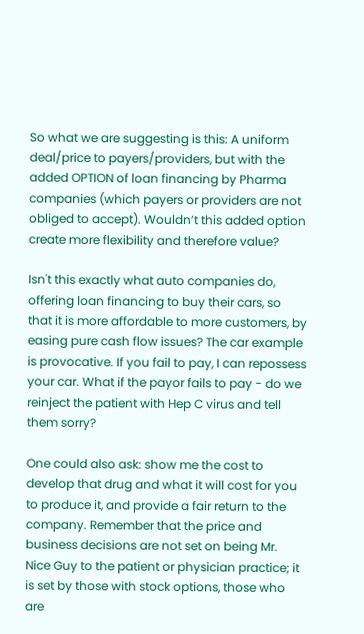So what we are suggesting is this: A uniform deal/price to payers/providers, but with the added OPTION of loan financing by Pharma companies (which payers or providers are not obliged to accept). Wouldn’t this added option create more flexibility and therefore value?

Isn't this exactly what auto companies do, offering loan financing to buy their cars, so that it is more affordable to more customers, by easing pure cash flow issues? The car example is provocative. If you fail to pay, I can repossess your car. What if the payor fails to pay - do we reinject the patient with Hep C virus and tell them sorry?

One could also ask: show me the cost to develop that drug and what it will cost for you to produce it, and provide a fair return to the company. Remember that the price and business decisions are not set on being Mr. Nice Guy to the patient or physician practice; it is set by those with stock options, those who are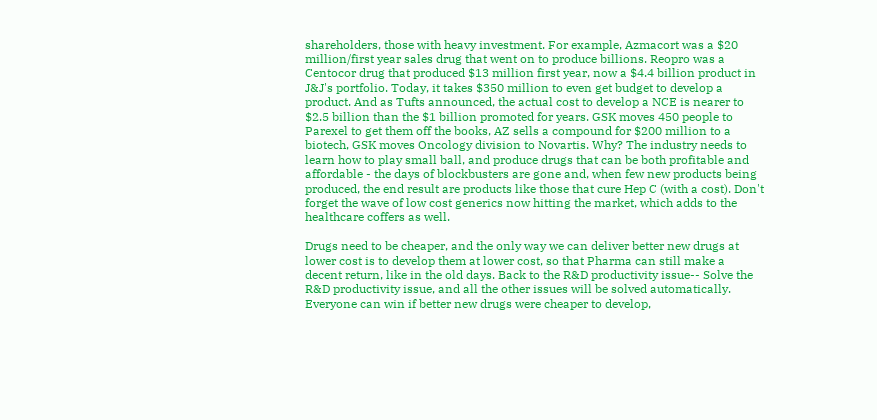shareholders, those with heavy investment. For example, Azmacort was a $20 million/first year sales drug that went on to produce billions. Reopro was a Centocor drug that produced $13 million first year, now a $4.4 billion product in J&J's portfolio. Today, it takes $350 million to even get budget to develop a product. And as Tufts announced, the actual cost to develop a NCE is nearer to $2.5 billion than the $1 billion promoted for years. GSK moves 450 people to Parexel to get them off the books, AZ sells a compound for $200 million to a biotech, GSK moves Oncology division to Novartis. Why? The industry needs to learn how to play small ball, and produce drugs that can be both profitable and affordable - the days of blockbusters are gone and, when few new products being produced, the end result are products like those that cure Hep C (with a cost). Don't forget the wave of low cost generics now hitting the market, which adds to the healthcare coffers as well.

Drugs need to be cheaper, and the only way we can deliver better new drugs at lower cost is to develop them at lower cost, so that Pharma can still make a decent return, like in the old days. Back to the R&D productivity issue-- Solve the R&D productivity issue, and all the other issues will be solved automatically. Everyone can win if better new drugs were cheaper to develop,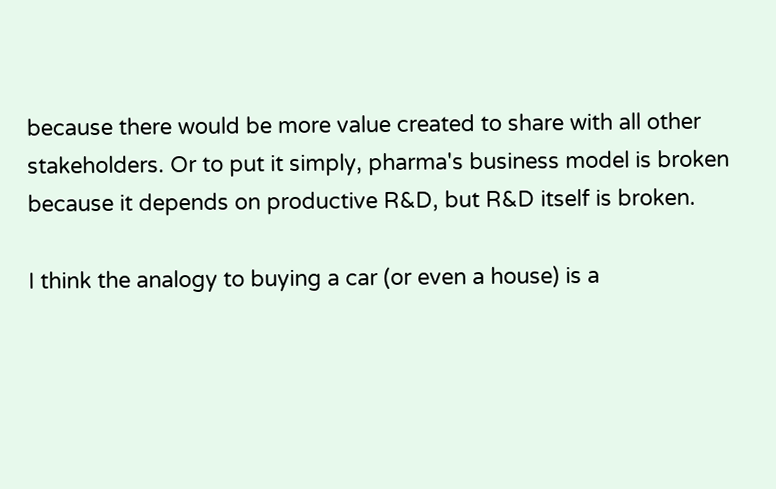because there would be more value created to share with all other stakeholders. Or to put it simply, pharma's business model is broken because it depends on productive R&D, but R&D itself is broken.

I think the analogy to buying a car (or even a house) is a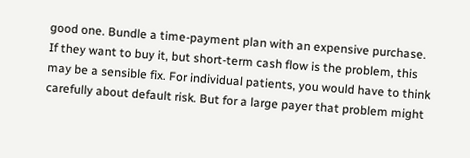good one. Bundle a time-payment plan with an expensive purchase. If they want to buy it, but short-term cash flow is the problem, this may be a sensible fix. For individual patients, you would have to think carefully about default risk. But for a large payer that problem might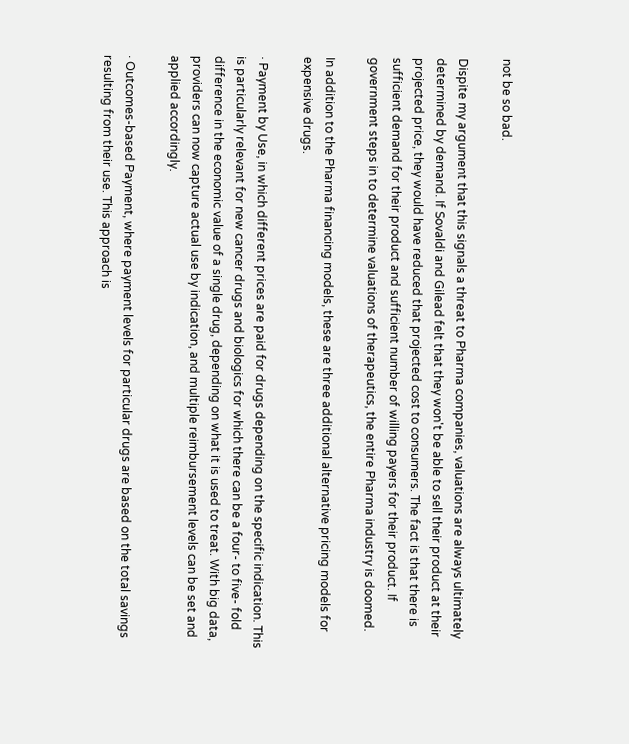not be so bad.

Dispite my argument that this signals a threat to Pharma companies, valuations are always ultimately determined by demand. If Sovaldi and Gilead felt that they won't be able to sell their product at their projected price, they would have reduced that projected cost to consumers. The fact is that there is sufficient demand for their product and sufficient number of willing payers for their product. If government steps in to determine valuations of therapeutics, the entire Pharma industry is doomed.

In addition to the Pharma financing models, these are three additional alternative pricing models for expensive drugs.

· Payment by Use, in which different prices are paid for drugs depending on the specific indication. This is particularly relevant for new cancer drugs and biologics for which there can be a four- to five- fold difference in the economic value of a single drug, depending on what it is used to treat. With big data, providers can now capture actual use by indication, and multiple reimbursement levels can be set and applied accordingly.

· Outcomes-based Payment, where payment levels for particular drugs are based on the total savings resulting from their use. This approach is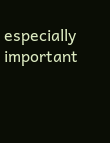especially important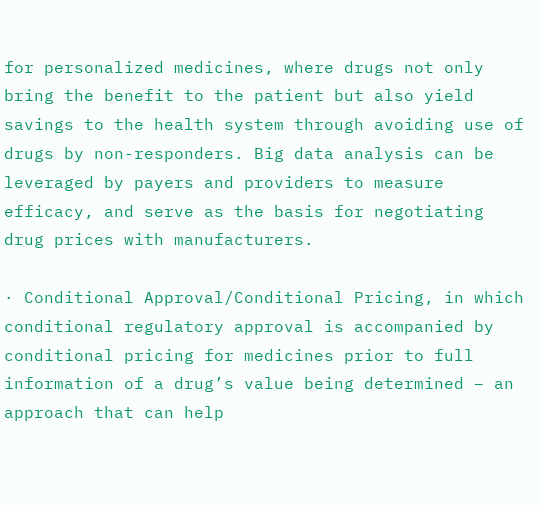for personalized medicines, where drugs not only bring the benefit to the patient but also yield savings to the health system through avoiding use of drugs by non-responders. Big data analysis can be leveraged by payers and providers to measure efficacy, and serve as the basis for negotiating drug prices with manufacturers.

· Conditional Approval/Conditional Pricing, in which conditional regulatory approval is accompanied by conditional pricing for medicines prior to full information of a drug’s value being determined – an approach that can help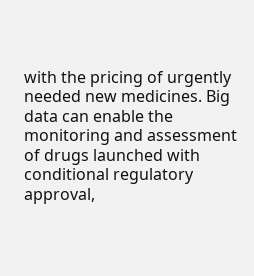with the pricing of urgently needed new medicines. Big data can enable the monitoring and assessment of drugs launched with conditional regulatory approval,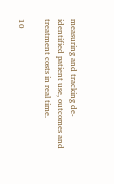measuring and tracking de-identified patient use, outcomes and treatment costs in real time.

10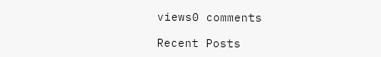views0 comments

Recent Posts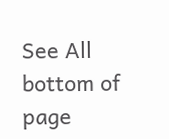See All
bottom of page